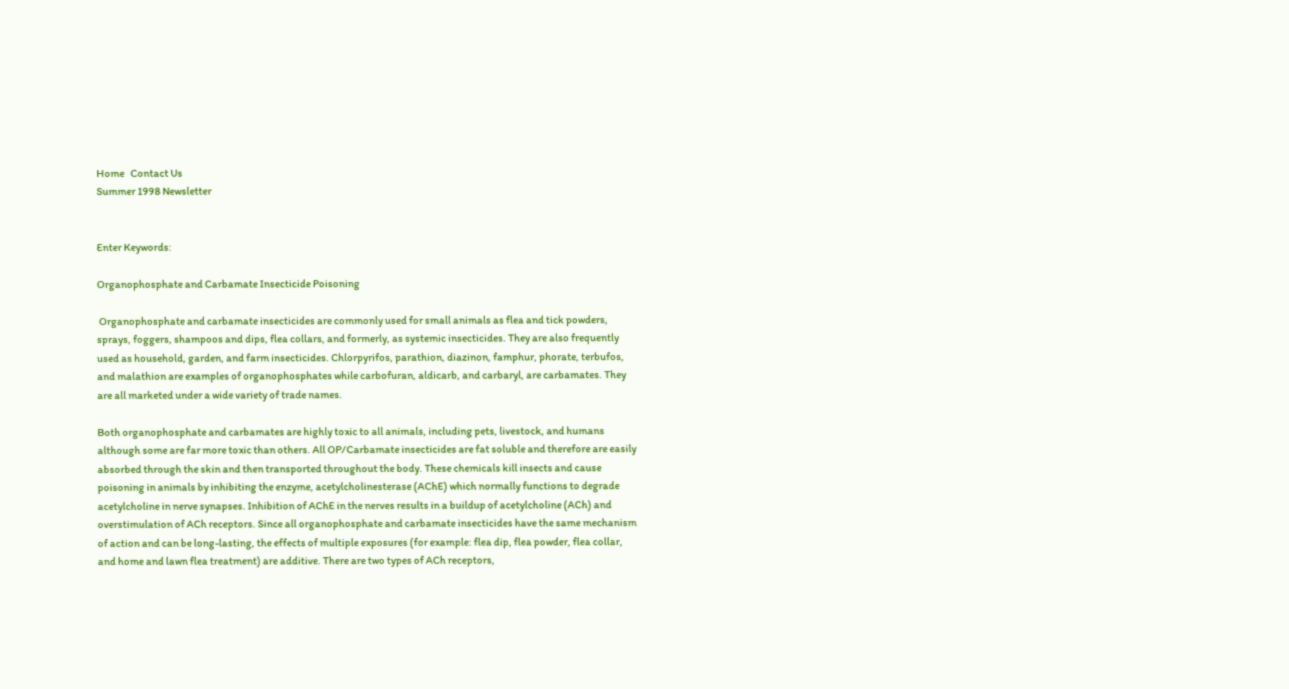Home   Contact Us
Summer 1998 Newsletter


Enter Keywords:

Organophosphate and Carbamate Insecticide Poisoning

 Organophosphate and carbamate insecticides are commonly used for small animals as flea and tick powders, sprays, foggers, shampoos and dips, flea collars, and formerly, as systemic insecticides. They are also frequently used as household, garden, and farm insecticides. Chlorpyrifos, parathion, diazinon, famphur, phorate, terbufos, and malathion are examples of organophosphates while carbofuran, aldicarb, and carbaryl, are carbamates. They are all marketed under a wide variety of trade names.

Both organophosphate and carbamates are highly toxic to all animals, including pets, livestock, and humans although some are far more toxic than others. All OP/Carbamate insecticides are fat soluble and therefore are easily absorbed through the skin and then transported throughout the body. These chemicals kill insects and cause poisoning in animals by inhibiting the enzyme, acetylcholinesterase (AChE) which normally functions to degrade acetylcholine in nerve synapses. Inhibition of AChE in the nerves results in a buildup of acetylcholine (ACh) and overstimulation of ACh receptors. Since all organophosphate and carbamate insecticides have the same mechanism of action and can be long-lasting, the effects of multiple exposures (for example: flea dip, flea powder, flea collar, and home and lawn flea treatment) are additive. There are two types of ACh receptors,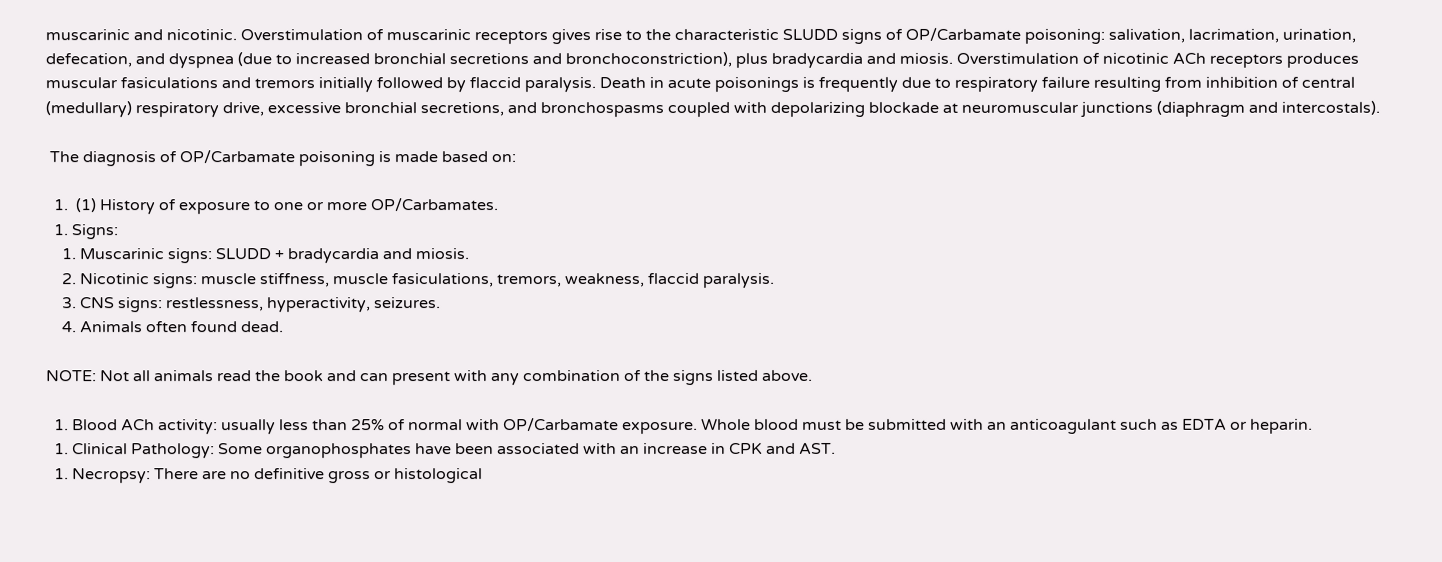muscarinic and nicotinic. Overstimulation of muscarinic receptors gives rise to the characteristic SLUDD signs of OP/Carbamate poisoning: salivation, lacrimation, urination, defecation, and dyspnea (due to increased bronchial secretions and bronchoconstriction), plus bradycardia and miosis. Overstimulation of nicotinic ACh receptors produces muscular fasiculations and tremors initially followed by flaccid paralysis. Death in acute poisonings is frequently due to respiratory failure resulting from inhibition of central (medullary) respiratory drive, excessive bronchial secretions, and bronchospasms coupled with depolarizing blockade at neuromuscular junctions (diaphragm and intercostals).

 The diagnosis of OP/Carbamate poisoning is made based on:

  1.  (1) History of exposure to one or more OP/Carbamates.
  1. Signs:
    1. Muscarinic signs: SLUDD + bradycardia and miosis.
    2. Nicotinic signs: muscle stiffness, muscle fasiculations, tremors, weakness, flaccid paralysis.
    3. CNS signs: restlessness, hyperactivity, seizures.
    4. Animals often found dead.

NOTE: Not all animals read the book and can present with any combination of the signs listed above.

  1. Blood ACh activity: usually less than 25% of normal with OP/Carbamate exposure. Whole blood must be submitted with an anticoagulant such as EDTA or heparin.
  1. Clinical Pathology: Some organophosphates have been associated with an increase in CPK and AST.
  1. Necropsy: There are no definitive gross or histological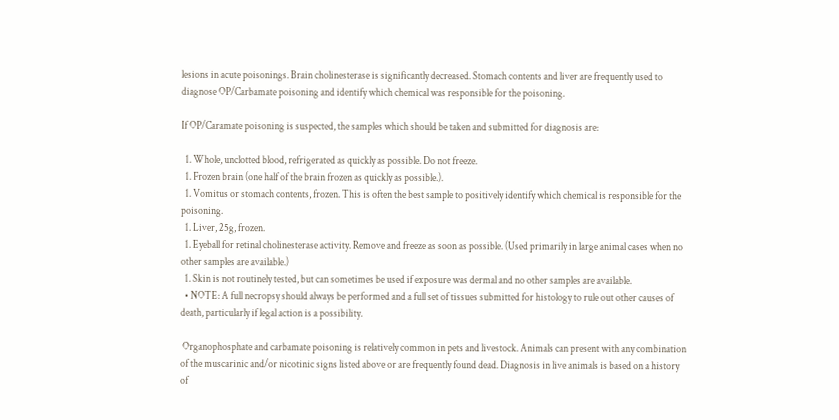lesions in acute poisonings. Brain cholinesterase is significantly decreased. Stomach contents and liver are frequently used to diagnose OP/Carbamate poisoning and identify which chemical was responsible for the poisoning.

If OP/Caramate poisoning is suspected, the samples which should be taken and submitted for diagnosis are:

  1. Whole, unclotted blood, refrigerated as quickly as possible. Do not freeze.
  1. Frozen brain (one half of the brain frozen as quickly as possible.).
  1. Vomitus or stomach contents, frozen. This is often the best sample to positively identify which chemical is responsible for the poisoning.
  1. Liver, 25g, frozen.
  1. Eyeball for retinal cholinesterase activity. Remove and freeze as soon as possible. (Used primarily in large animal cases when no other samples are available.)
  1. Skin is not routinely tested, but can sometimes be used if exposure was dermal and no other samples are available.
  • NOTE: A full necropsy should always be performed and a full set of tissues submitted for histology to rule out other causes of death, particularly if legal action is a possibility.

 Organophosphate and carbamate poisoning is relatively common in pets and livestock. Animals can present with any combination of the muscarinic and/or nicotinic signs listed above or are frequently found dead. Diagnosis in live animals is based on a history of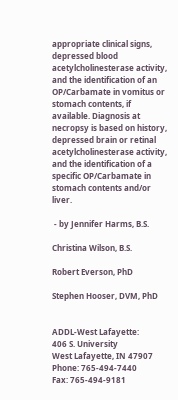appropriate clinical signs, depressed blood acetylcholinesterase activity, and the identification of an OP/Carbamate in vomitus or stomach contents, if available. Diagnosis at necropsy is based on history, depressed brain or retinal acetylcholinesterase activity, and the identification of a specific OP/Carbamate in stomach contents and/or liver.

 - by Jennifer Harms, B.S.

Christina Wilson, B.S.

Robert Everson, PhD

Stephen Hooser, DVM, PhD


ADDL-West Lafayette:
406 S. University
West Lafayette, IN 47907
Phone: 765-494-7440
Fax: 765-494-9181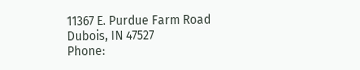11367 E. Purdue Farm Road
Dubois, IN 47527
Phone: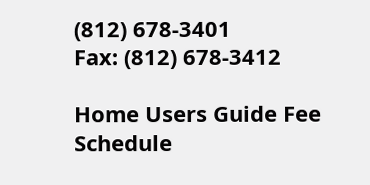(812) 678-3401
Fax: (812) 678-3412

Home Users Guide Fee Schedule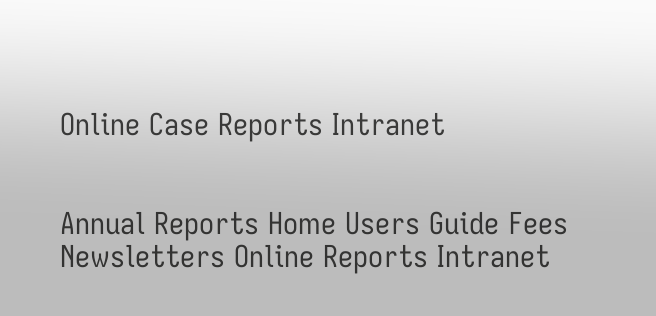Online Case Reports Intranet


Annual Reports Home Users Guide Fees Newsletters Online Reports Intranet